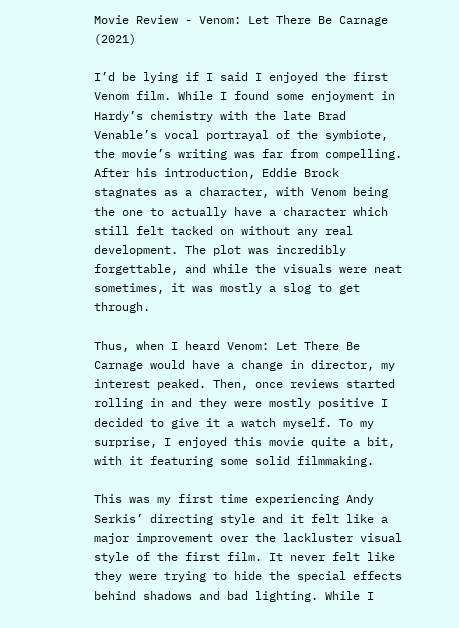Movie Review - Venom: Let There Be Carnage (2021)

I’d be lying if I said I enjoyed the first Venom film. While I found some enjoyment in Hardy’s chemistry with the late Brad Venable’s vocal portrayal of the symbiote, the movie’s writing was far from compelling. After his introduction, Eddie Brock stagnates as a character, with Venom being the one to actually have a character which still felt tacked on without any real development. The plot was incredibly forgettable, and while the visuals were neat sometimes, it was mostly a slog to get through.

Thus, when I heard Venom: Let There Be Carnage would have a change in director, my interest peaked. Then, once reviews started rolling in and they were mostly positive I decided to give it a watch myself. To my surprise, I enjoyed this movie quite a bit, with it featuring some solid filmmaking.

This was my first time experiencing Andy Serkis’ directing style and it felt like a major improvement over the lackluster visual style of the first film. It never felt like they were trying to hide the special effects behind shadows and bad lighting. While I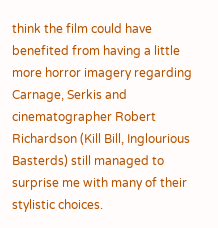think the film could have benefited from having a little more horror imagery regarding Carnage, Serkis and cinematographer Robert Richardson (Kill Bill, Inglourious Basterds) still managed to surprise me with many of their stylistic choices.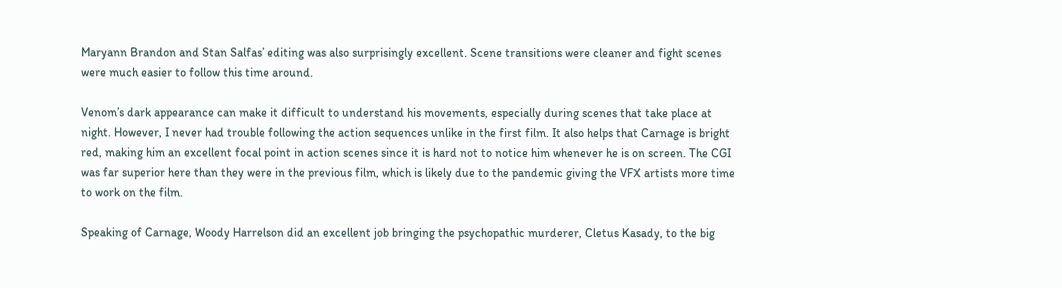Maryann Brandon and Stan Salfas’ editing was also surprisingly excellent. Scene transitions were cleaner and fight scenes were much easier to follow this time around.

Venom’s dark appearance can make it difficult to understand his movements, especially during scenes that take place at night. However, I never had trouble following the action sequences unlike in the first film. It also helps that Carnage is bright red, making him an excellent focal point in action scenes since it is hard not to notice him whenever he is on screen. The CGI was far superior here than they were in the previous film, which is likely due to the pandemic giving the VFX artists more time to work on the film.

Speaking of Carnage, Woody Harrelson did an excellent job bringing the psychopathic murderer, Cletus Kasady, to the big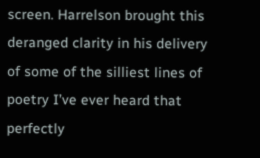screen. Harrelson brought this deranged clarity in his delivery of some of the silliest lines of poetry I’ve ever heard that perfectly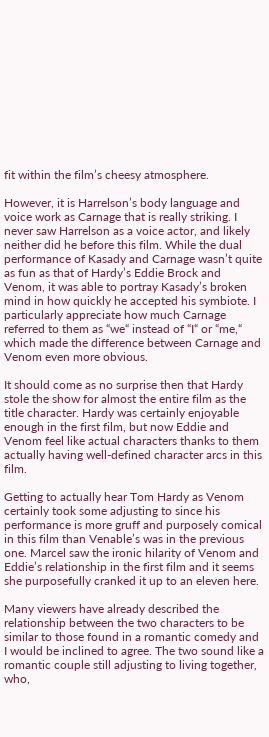fit within the film’s cheesy atmosphere.

However, it is Harrelson’s body language and voice work as Carnage that is really striking. I never saw Harrelson as a voice actor, and likely neither did he before this film. While the dual performance of Kasady and Carnage wasn’t quite as fun as that of Hardy’s Eddie Brock and Venom, it was able to portray Kasady’s broken mind in how quickly he accepted his symbiote. I particularly appreciate how much Carnage referred to them as “we“ instead of “I“ or “me,“ which made the difference between Carnage and Venom even more obvious.

It should come as no surprise then that Hardy stole the show for almost the entire film as the title character. Hardy was certainly enjoyable enough in the first film, but now Eddie and Venom feel like actual characters thanks to them actually having well-defined character arcs in this film.

Getting to actually hear Tom Hardy as Venom certainly took some adjusting to since his performance is more gruff and purposely comical in this film than Venable’s was in the previous one. Marcel saw the ironic hilarity of Venom and Eddie’s relationship in the first film and it seems she purposefully cranked it up to an eleven here.

Many viewers have already described the relationship between the two characters to be similar to those found in a romantic comedy and I would be inclined to agree. The two sound like a romantic couple still adjusting to living together, who,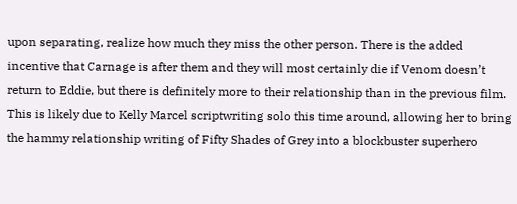upon separating, realize how much they miss the other person. There is the added incentive that Carnage is after them and they will most certainly die if Venom doesn’t return to Eddie, but there is definitely more to their relationship than in the previous film. This is likely due to Kelly Marcel scriptwriting solo this time around, allowing her to bring the hammy relationship writing of Fifty Shades of Grey into a blockbuster superhero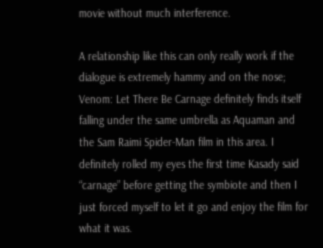movie without much interference.

A relationship like this can only really work if the dialogue is extremely hammy and on the nose; Venom: Let There Be Carnage definitely finds itself falling under the same umbrella as Aquaman and the Sam Raimi Spider-Man film in this area. I definitely rolled my eyes the first time Kasady said “carnage” before getting the symbiote and then I just forced myself to let it go and enjoy the film for what it was.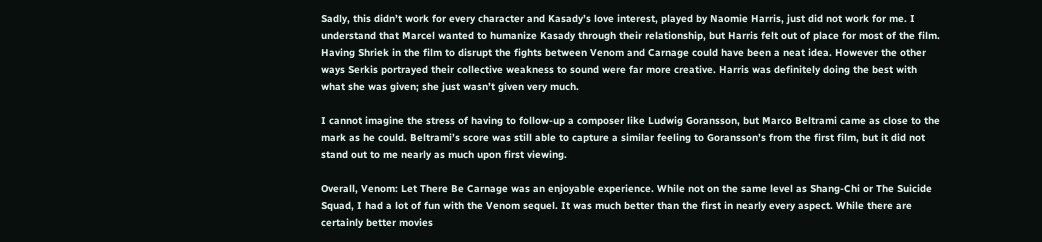Sadly, this didn’t work for every character and Kasady’s love interest, played by Naomie Harris, just did not work for me. I understand that Marcel wanted to humanize Kasady through their relationship, but Harris felt out of place for most of the film. Having Shriek in the film to disrupt the fights between Venom and Carnage could have been a neat idea. However the other ways Serkis portrayed their collective weakness to sound were far more creative. Harris was definitely doing the best with what she was given; she just wasn’t given very much.

I cannot imagine the stress of having to follow-up a composer like Ludwig Goransson, but Marco Beltrami came as close to the mark as he could. Beltrami’s score was still able to capture a similar feeling to Goransson’s from the first film, but it did not stand out to me nearly as much upon first viewing.

Overall, Venom: Let There Be Carnage was an enjoyable experience. While not on the same level as Shang-Chi or The Suicide Squad, I had a lot of fun with the Venom sequel. It was much better than the first in nearly every aspect. While there are certainly better movies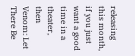releasing this month, if you just want a good time in a theater, then Venom: Let There Be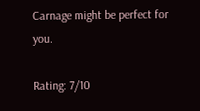Carnage might be perfect for you.

Rating: 7/10